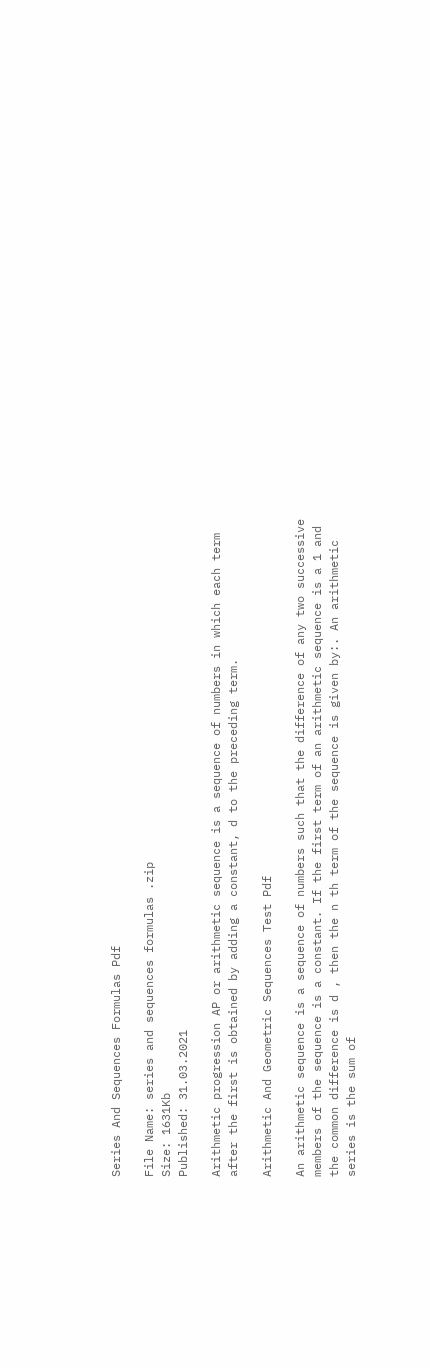Series And Sequences Formulas Pdf

File Name: series and sequences formulas .zip
Size: 1631Kb
Published: 31.03.2021

Arithmetic progression AP or arithmetic sequence is a sequence of numbers in which each term after the first is obtained by adding a constant, d to the preceding term.

Arithmetic And Geometric Sequences Test Pdf

An arithmetic sequence is a sequence of numbers such that the difference of any two successive members of the sequence is a constant. If the first term of an arithmetic sequence is a 1 and the common difference is d , then the n th term of the sequence is given by:. An arithmetic series is the sum of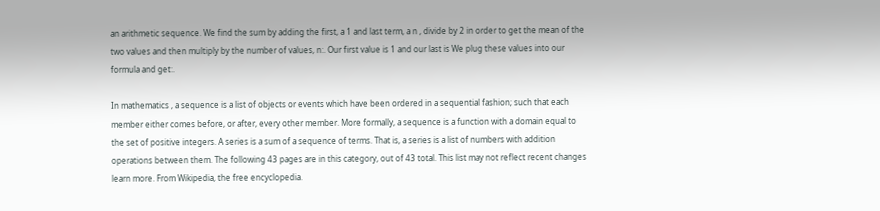an arithmetic sequence. We find the sum by adding the first, a 1 and last term, a n , divide by 2 in order to get the mean of the two values and then multiply by the number of values, n:. Our first value is 1 and our last is We plug these values into our formula and get:.

In mathematics , a sequence is a list of objects or events which have been ordered in a sequential fashion; such that each member either comes before, or after, every other member. More formally, a sequence is a function with a domain equal to the set of positive integers. A series is a sum of a sequence of terms. That is, a series is a list of numbers with addition operations between them. The following 43 pages are in this category, out of 43 total. This list may not reflect recent changes learn more. From Wikipedia, the free encyclopedia.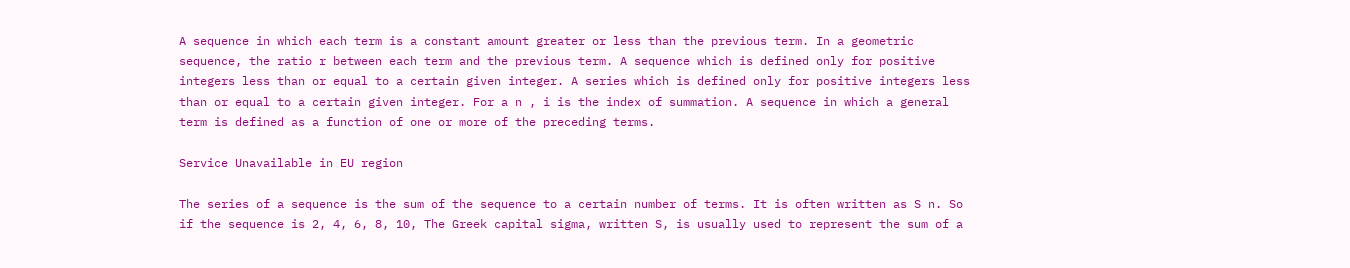A sequence in which each term is a constant amount greater or less than the previous term. In a geometric sequence, the ratio r between each term and the previous term. A sequence which is defined only for positive integers less than or equal to a certain given integer. A series which is defined only for positive integers less than or equal to a certain given integer. For a n , i is the index of summation. A sequence in which a general term is defined as a function of one or more of the preceding terms.

Service Unavailable in EU region

The series of a sequence is the sum of the sequence to a certain number of terms. It is often written as S n. So if the sequence is 2, 4, 6, 8, 10, The Greek capital sigma, written S, is usually used to represent the sum of a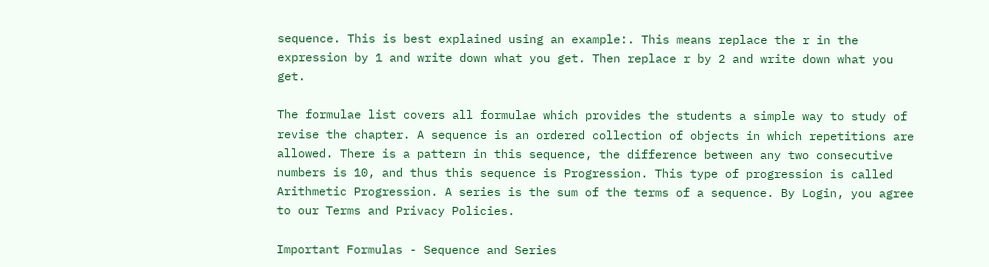sequence. This is best explained using an example:. This means replace the r in the expression by 1 and write down what you get. Then replace r by 2 and write down what you get.

The formulae list covers all formulae which provides the students a simple way to study of revise the chapter. A sequence is an ordered collection of objects in which repetitions are allowed. There is a pattern in this sequence, the difference between any two consecutive numbers is 10, and thus this sequence is Progression. This type of progression is called Arithmetic Progression. A series is the sum of the terms of a sequence. By Login, you agree to our Terms and Privacy Policies.

Important Formulas - Sequence and Series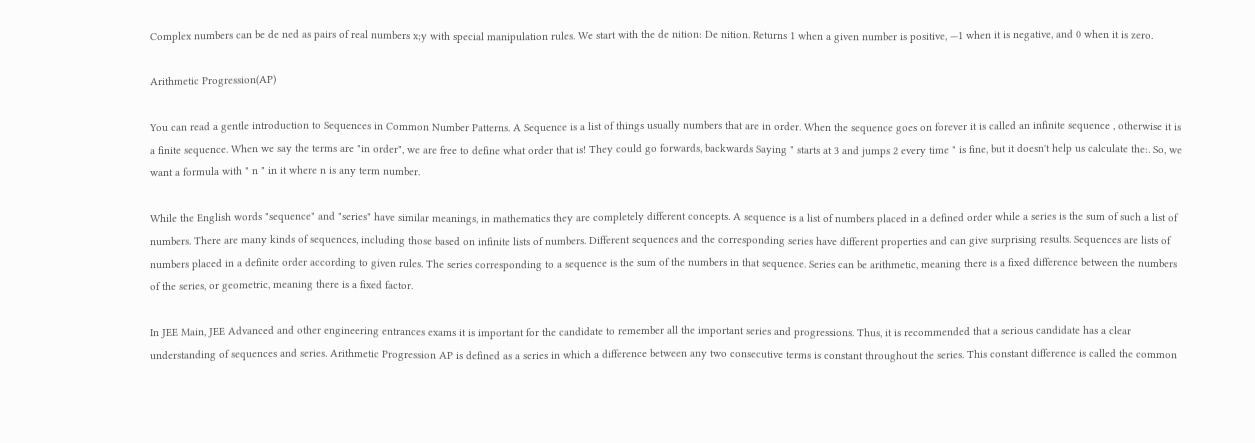Complex numbers can be de ned as pairs of real numbers x;y with special manipulation rules. We start with the de nition: De nition. Returns 1 when a given number is positive, —1 when it is negative, and 0 when it is zero.

Arithmetic Progression(AP)

You can read a gentle introduction to Sequences in Common Number Patterns. A Sequence is a list of things usually numbers that are in order. When the sequence goes on forever it is called an infinite sequence , otherwise it is a finite sequence. When we say the terms are "in order", we are free to define what order that is! They could go forwards, backwards Saying " starts at 3 and jumps 2 every time " is fine, but it doesn't help us calculate the:. So, we want a formula with " n " in it where n is any term number.

While the English words "sequence" and "series" have similar meanings, in mathematics they are completely different concepts. A sequence is a list of numbers placed in a defined order while a series is the sum of such a list of numbers. There are many kinds of sequences, including those based on infinite lists of numbers. Different sequences and the corresponding series have different properties and can give surprising results. Sequences are lists of numbers placed in a definite order according to given rules. The series corresponding to a sequence is the sum of the numbers in that sequence. Series can be arithmetic, meaning there is a fixed difference between the numbers of the series, or geometric, meaning there is a fixed factor.

In JEE Main, JEE Advanced and other engineering entrances exams it is important for the candidate to remember all the important series and progressions. Thus, it is recommended that a serious candidate has a clear understanding of sequences and series. Arithmetic Progression AP is defined as a series in which a difference between any two consecutive terms is constant throughout the series. This constant difference is called the common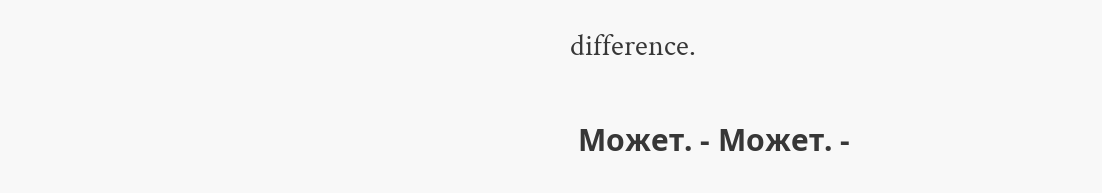difference.

 Может. - Может. -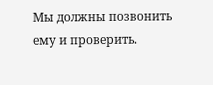Мы должны позвонить ему и проверить.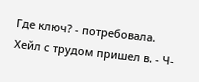Где ключ? - потребовала. Хейл с трудом пришел в. - Ч-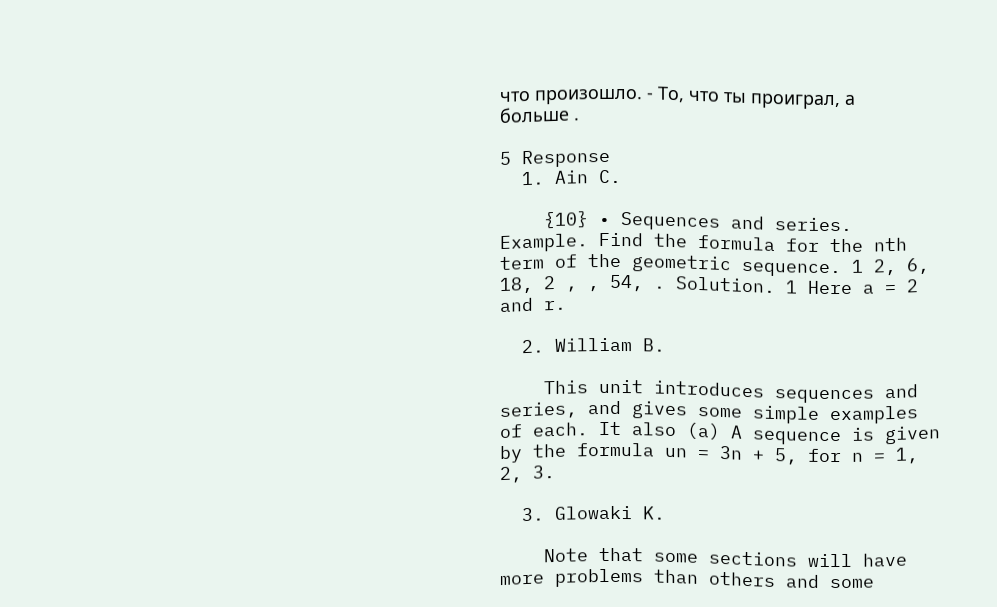что произошло. - То, что ты проиграл, а больше .

5 Response
  1. Ain C.

    {10} • Sequences and series. Example. Find the formula for the nth term of the geometric sequence. 1 2, 6, 18, 2 , , 54, . Solution. 1 Here a = 2 and r.

  2. William B.

    This unit introduces sequences and series, and gives some simple examples of each. It also (a) A sequence is given by the formula un = 3n + 5, for n = 1, 2, 3.

  3. Glowaki K.

    Note that some sections will have more problems than others and some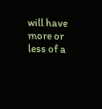will have more or less of a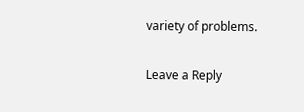variety of problems.

Leave a Reply